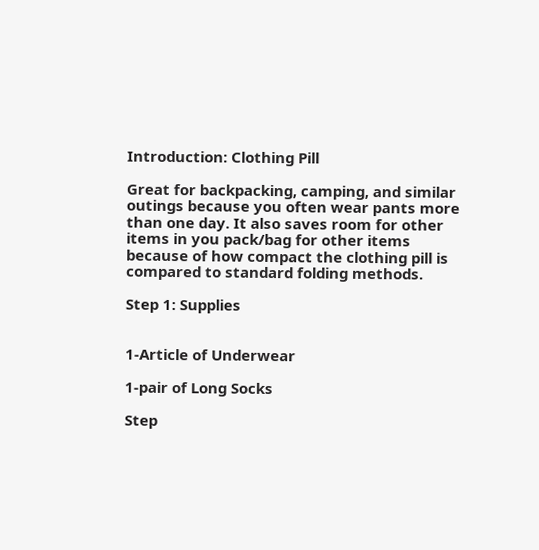Introduction: Clothing Pill

Great for backpacking, camping, and similar outings because you often wear pants more than one day. It also saves room for other items in you pack/bag for other items because of how compact the clothing pill is compared to standard folding methods.

Step 1: Supplies


1-Article of Underwear

1-pair of Long Socks

Step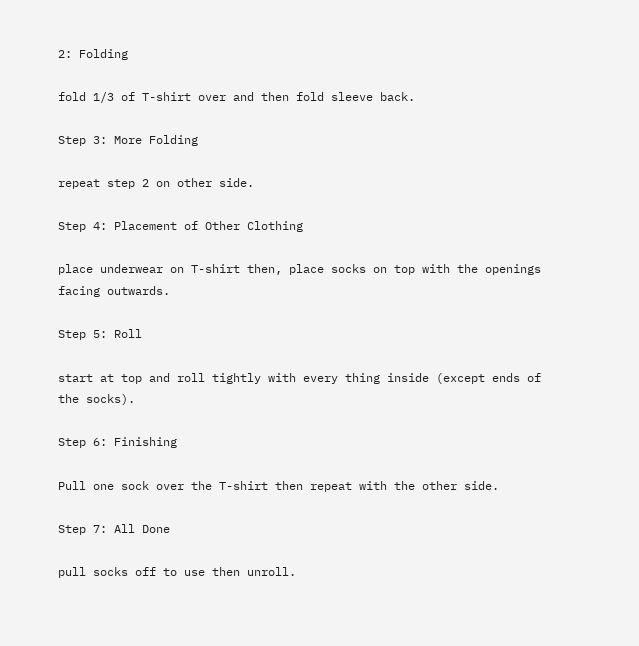2: Folding

fold 1/3 of T-shirt over and then fold sleeve back.

Step 3: More Folding

repeat step 2 on other side.

Step 4: Placement of Other Clothing

place underwear on T-shirt then, place socks on top with the openings facing outwards.

Step 5: Roll

start at top and roll tightly with every thing inside (except ends of the socks).

Step 6: Finishing

Pull one sock over the T-shirt then repeat with the other side.

Step 7: All Done

pull socks off to use then unroll.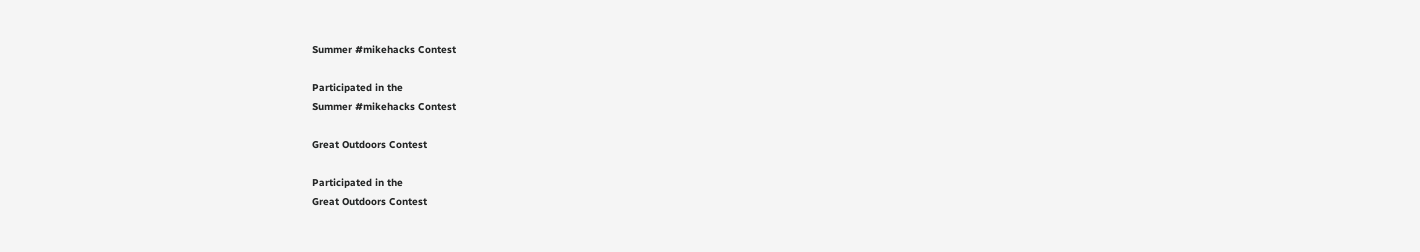Summer #mikehacks Contest

Participated in the
Summer #mikehacks Contest

Great Outdoors Contest

Participated in the
Great Outdoors Contest